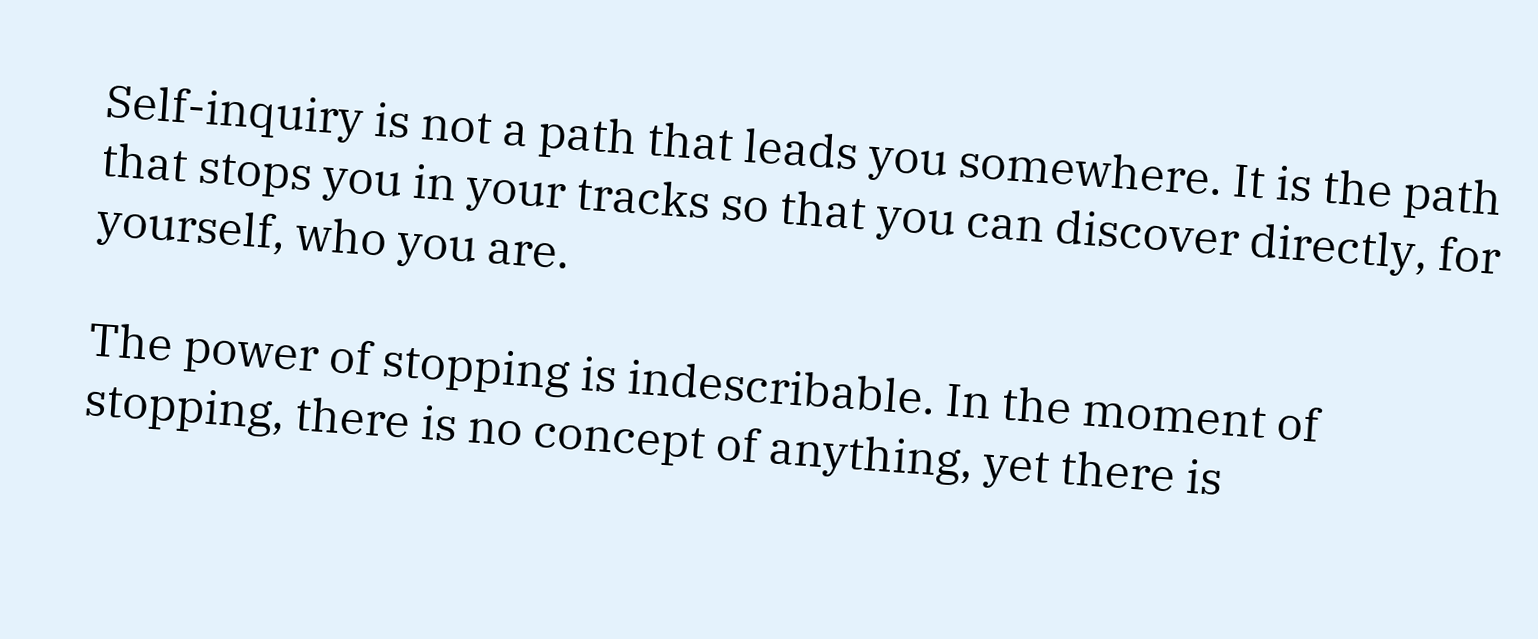Self-inquiry is not a path that leads you somewhere. It is the path that stops you in your tracks so that you can discover directly, for yourself, who you are.

The power of stopping is indescribable. In the moment of stopping, there is no concept of anything, yet there is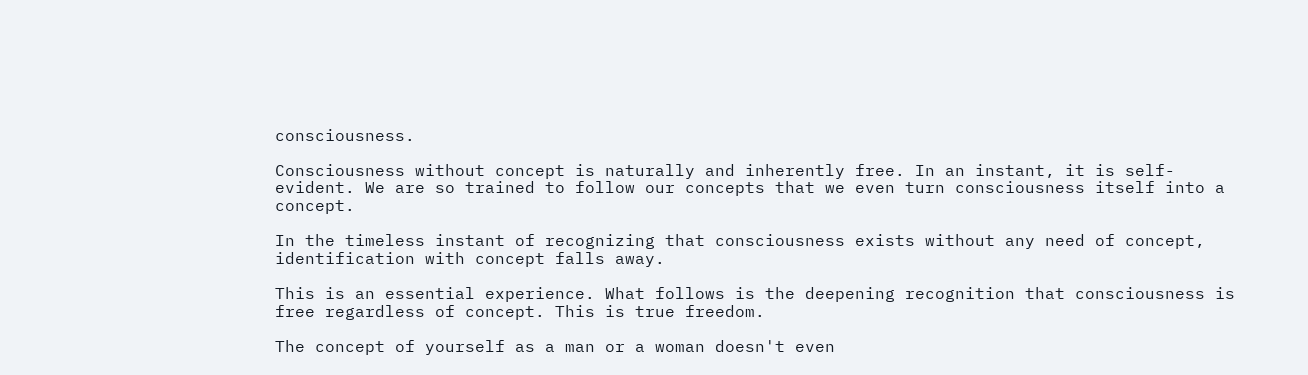consciousness.

Consciousness without concept is naturally and inherently free. In an instant, it is self-evident. We are so trained to follow our concepts that we even turn consciousness itself into a concept.

In the timeless instant of recognizing that consciousness exists without any need of concept, identification with concept falls away.

This is an essential experience. What follows is the deepening recognition that consciousness is free regardless of concept. This is true freedom.

The concept of yourself as a man or a woman doesn't even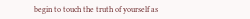begin to touch the truth of yourself as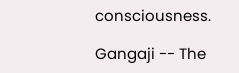consciousness.

Gangaji -- The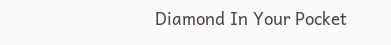Diamond In Your Pocket